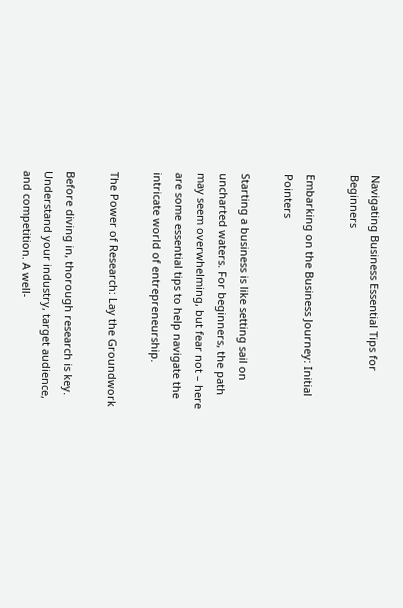Navigating Business Essential Tips for Beginners

Embarking on the Business Journey: Initial Pointers

Starting a business is like setting sail on uncharted waters. For beginners, the path may seem overwhelming, but fear not – here are some essential tips to help navigate the intricate world of entrepreneurship.

The Power of Research: Lay the Groundwork

Before diving in, thorough research is key. Understand your industry, target audience, and competition. A well-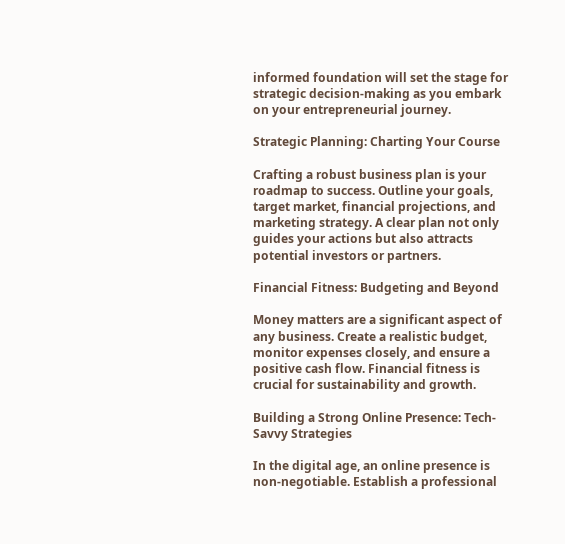informed foundation will set the stage for strategic decision-making as you embark on your entrepreneurial journey.

Strategic Planning: Charting Your Course

Crafting a robust business plan is your roadmap to success. Outline your goals, target market, financial projections, and marketing strategy. A clear plan not only guides your actions but also attracts potential investors or partners.

Financial Fitness: Budgeting and Beyond

Money matters are a significant aspect of any business. Create a realistic budget, monitor expenses closely, and ensure a positive cash flow. Financial fitness is crucial for sustainability and growth.

Building a Strong Online Presence: Tech-Savvy Strategies

In the digital age, an online presence is non-negotiable. Establish a professional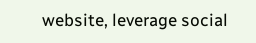website, leverage social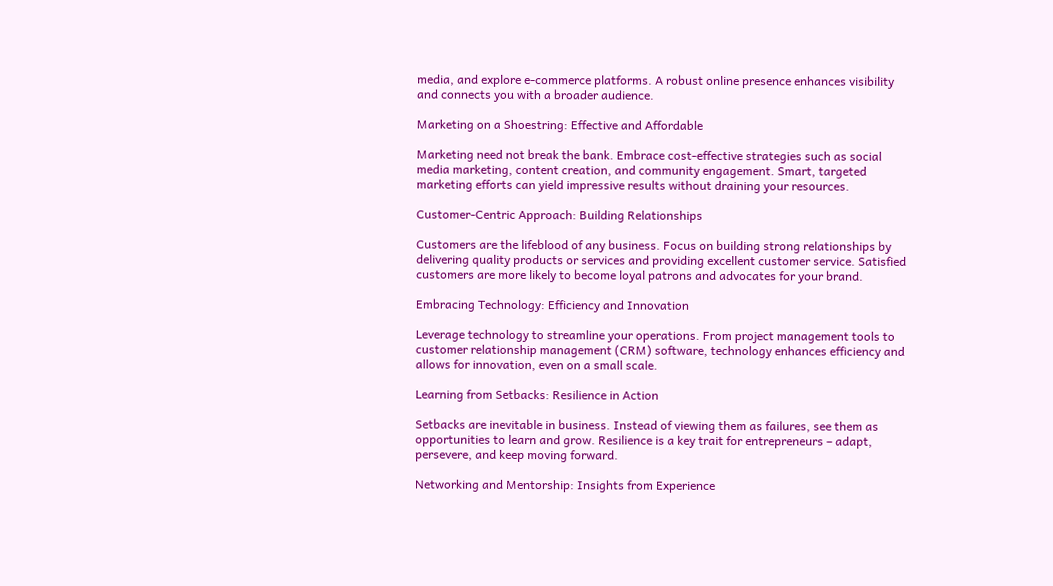media, and explore e-commerce platforms. A robust online presence enhances visibility and connects you with a broader audience.

Marketing on a Shoestring: Effective and Affordable

Marketing need not break the bank. Embrace cost-effective strategies such as social media marketing, content creation, and community engagement. Smart, targeted marketing efforts can yield impressive results without draining your resources.

Customer-Centric Approach: Building Relationships

Customers are the lifeblood of any business. Focus on building strong relationships by delivering quality products or services and providing excellent customer service. Satisfied customers are more likely to become loyal patrons and advocates for your brand.

Embracing Technology: Efficiency and Innovation

Leverage technology to streamline your operations. From project management tools to customer relationship management (CRM) software, technology enhances efficiency and allows for innovation, even on a small scale.

Learning from Setbacks: Resilience in Action

Setbacks are inevitable in business. Instead of viewing them as failures, see them as opportunities to learn and grow. Resilience is a key trait for entrepreneurs – adapt, persevere, and keep moving forward.

Networking and Mentorship: Insights from Experience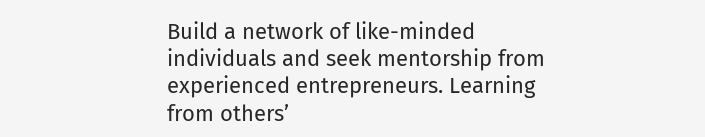Build a network of like-minded individuals and seek mentorship from experienced entrepreneurs. Learning from others’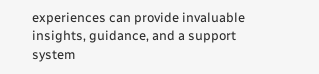experiences can provide invaluable insights, guidance, and a support system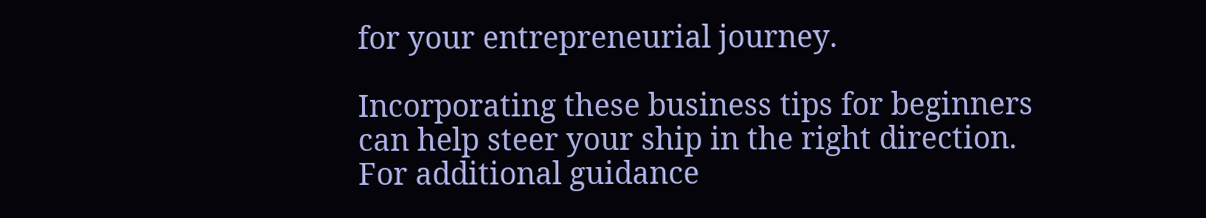for your entrepreneurial journey.

Incorporating these business tips for beginners can help steer your ship in the right direction. For additional guidance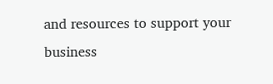and resources to support your business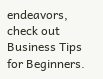endeavors, check out Business Tips for Beginners.